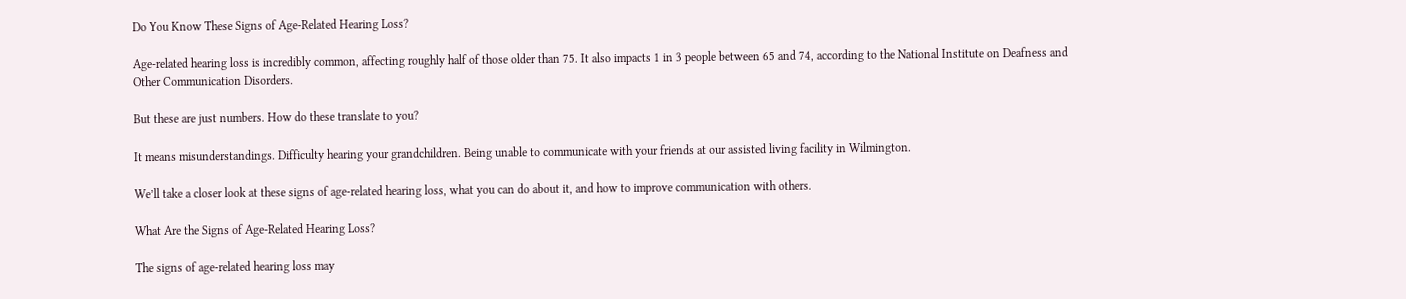Do You Know These Signs of Age-Related Hearing Loss?

Age-related hearing loss is incredibly common, affecting roughly half of those older than 75. It also impacts 1 in 3 people between 65 and 74, according to the National Institute on Deafness and Other Communication Disorders.

But these are just numbers. How do these translate to you?

It means misunderstandings. Difficulty hearing your grandchildren. Being unable to communicate with your friends at our assisted living facility in Wilmington.

We’ll take a closer look at these signs of age-related hearing loss, what you can do about it, and how to improve communication with others.

What Are the Signs of Age-Related Hearing Loss?

The signs of age-related hearing loss may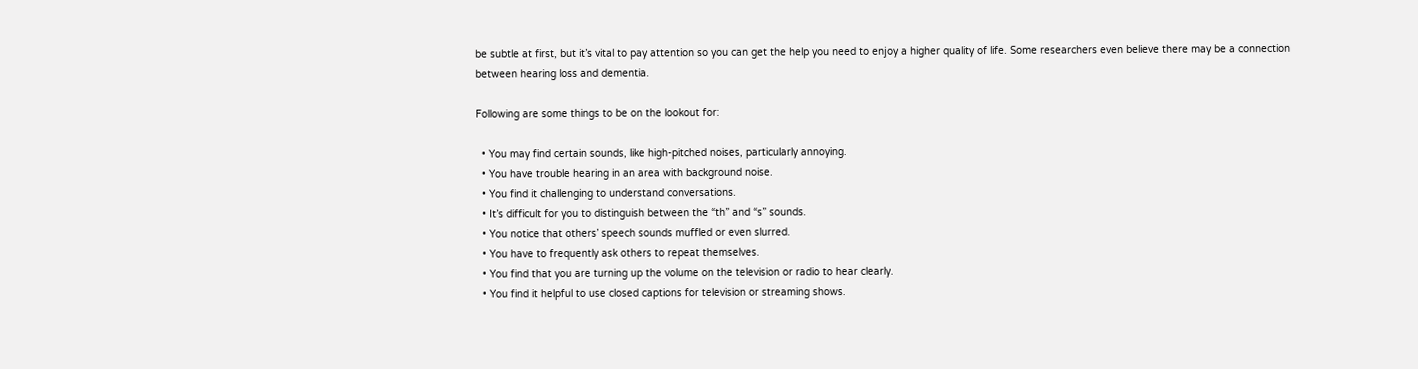be subtle at first, but it’s vital to pay attention so you can get the help you need to enjoy a higher quality of life. Some researchers even believe there may be a connection between hearing loss and dementia.

Following are some things to be on the lookout for:

  • You may find certain sounds, like high-pitched noises, particularly annoying.
  • You have trouble hearing in an area with background noise.
  • You find it challenging to understand conversations.
  • It’s difficult for you to distinguish between the “th” and “s” sounds.
  • You notice that others’ speech sounds muffled or even slurred.
  • You have to frequently ask others to repeat themselves.
  • You find that you are turning up the volume on the television or radio to hear clearly.
  • You find it helpful to use closed captions for television or streaming shows.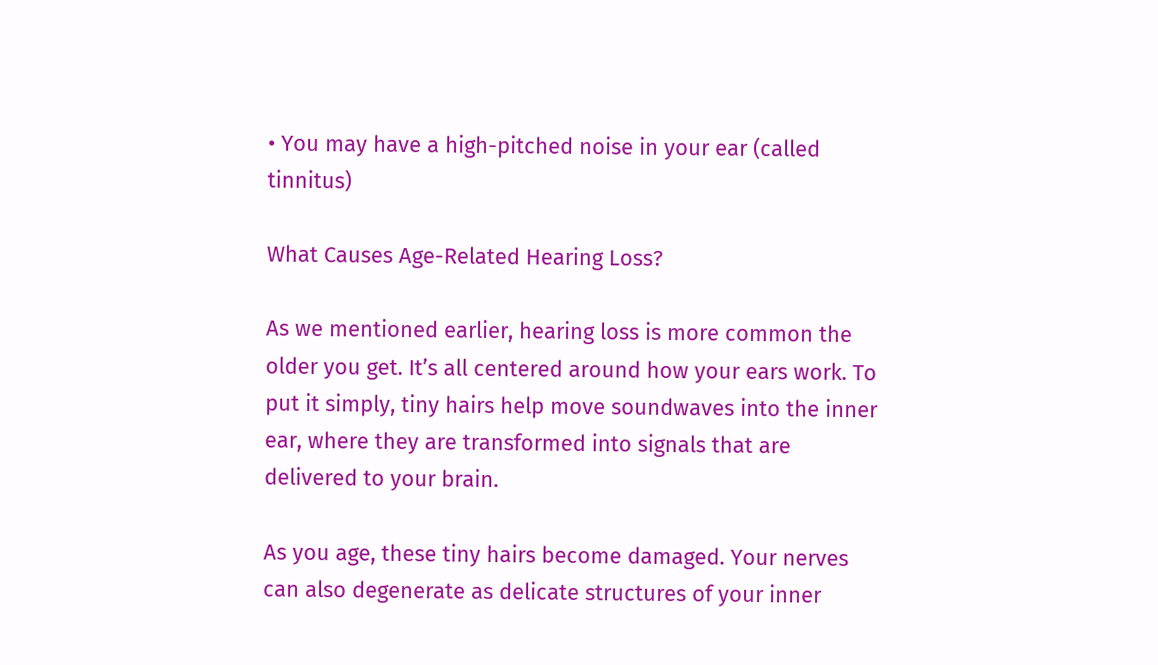• You may have a high-pitched noise in your ear (called tinnitus)

What Causes Age-Related Hearing Loss?

As we mentioned earlier, hearing loss is more common the older you get. It’s all centered around how your ears work. To put it simply, tiny hairs help move soundwaves into the inner ear, where they are transformed into signals that are delivered to your brain.

As you age, these tiny hairs become damaged. Your nerves can also degenerate as delicate structures of your inner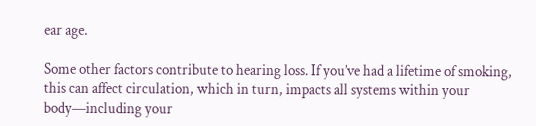ear age.

Some other factors contribute to hearing loss. If you’ve had a lifetime of smoking, this can affect circulation, which in turn, impacts all systems within your body—including your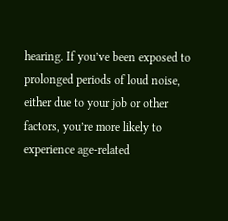hearing. If you’ve been exposed to prolonged periods of loud noise, either due to your job or other factors, you’re more likely to experience age-related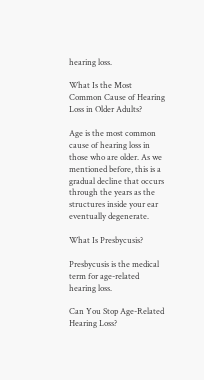hearing loss.

What Is the Most Common Cause of Hearing Loss in Older Adults?

Age is the most common cause of hearing loss in those who are older. As we mentioned before, this is a gradual decline that occurs through the years as the structures inside your ear eventually degenerate.

What Is Presbycusis?

Presbycusis is the medical term for age-related hearing loss.

Can You Stop Age-Related Hearing Loss?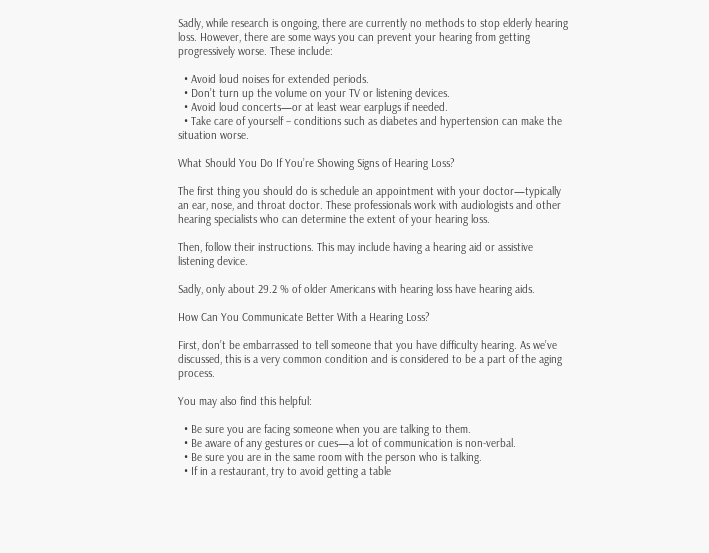Sadly, while research is ongoing, there are currently no methods to stop elderly hearing loss. However, there are some ways you can prevent your hearing from getting progressively worse. These include:

  • Avoid loud noises for extended periods.
  • Don’t turn up the volume on your TV or listening devices.
  • Avoid loud concerts—or at least wear earplugs if needed.
  • Take care of yourself – conditions such as diabetes and hypertension can make the situation worse.

What Should You Do If You’re Showing Signs of Hearing Loss?

The first thing you should do is schedule an appointment with your doctor—typically an ear, nose, and throat doctor. These professionals work with audiologists and other hearing specialists who can determine the extent of your hearing loss.

Then, follow their instructions. This may include having a hearing aid or assistive listening device.

Sadly, only about 29.2 % of older Americans with hearing loss have hearing aids.

How Can You Communicate Better With a Hearing Loss?

First, don’t be embarrassed to tell someone that you have difficulty hearing. As we’ve discussed, this is a very common condition and is considered to be a part of the aging process.

You may also find this helpful:

  • Be sure you are facing someone when you are talking to them.
  • Be aware of any gestures or cues—a lot of communication is non-verbal.
  • Be sure you are in the same room with the person who is talking.
  • If in a restaurant, try to avoid getting a table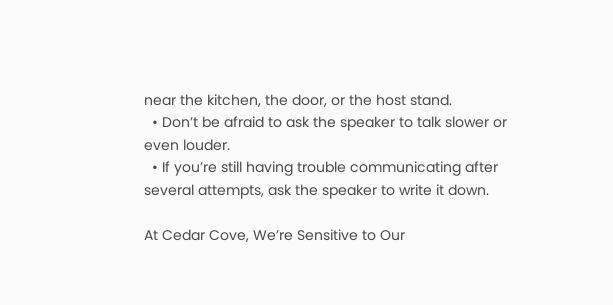near the kitchen, the door, or the host stand.
  • Don’t be afraid to ask the speaker to talk slower or even louder.
  • If you’re still having trouble communicating after several attempts, ask the speaker to write it down.

At Cedar Cove, We’re Sensitive to Our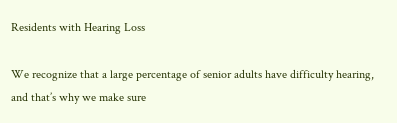Residents with Hearing Loss

We recognize that a large percentage of senior adults have difficulty hearing, and that’s why we make sure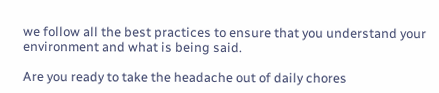we follow all the best practices to ensure that you understand your environment and what is being said.

Are you ready to take the headache out of daily chores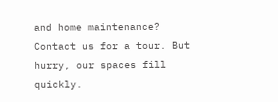and home maintenance? Contact us for a tour. But hurry, our spaces fill quickly.